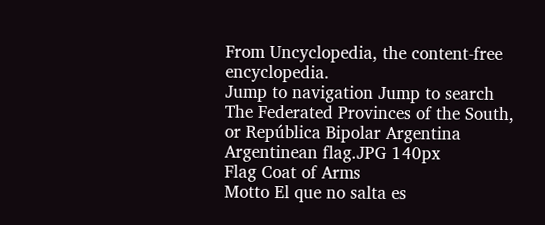From Uncyclopedia, the content-free encyclopedia.
Jump to navigation Jump to search
The Federated Provinces of the South, or República Bipolar Argentina
Argentinean flag.JPG 140px
Flag Coat of Arms
Motto El que no salta es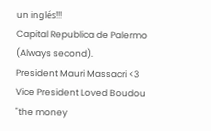un inglés!!!
Capital Republica de Palermo (Always second).
President Mauri Massacri <3
Vice President Loved Boudou "the money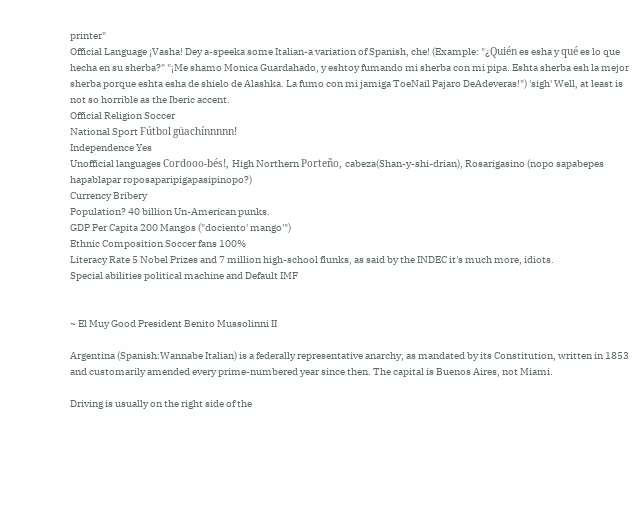printer"
Official Language ¡Vasha! Dey a-speeka some Italian-a variation of Spanish, che! (Example: "¿Quién es esha y qué es lo que hecha en su sherba?" "¡Me shamo Monica Guardahado, y eshtoy fumando mi sherba con mi pipa. Eshta sherba esh la mejor sherba porque eshta esha de shielo de Alashka. La fumo con mi jamiga ToeNail Pajaro DeAdeveras!") 'sigh' Well, at least is not so horrible as the Iberic accent.
Official Religion Soccer
National Sport Fútbol güachínnnnn!
Independence Yes
Unofficial languages Cordooo-bés!, High Northern Porteño, cabeza(Shan-y-shi-drian), Rosarigasino (nopo sapabepes hapablapar roposaparipigapasipinopo?)
Currency Bribery
Population? 40 billion Un-American punks.
GDP Per Capita 200 Mangos ("dociento' mango'")
Ethnic Composition Soccer fans 100%
Literacy Rate 5 Nobel Prizes and 7 million high-school flunks, as said by the INDEC it's much more, idiots.
Special abilities political machine and Default IMF


~ El Muy Good President Benito Mussolinni II

Argentina (Spanish:Wannabe Italian) is a federally representative anarchy, as mandated by its Constitution, written in 1853 and customarily amended every prime-numbered year since then. The capital is Buenos Aires, not Miami.

Driving is usually on the right side of the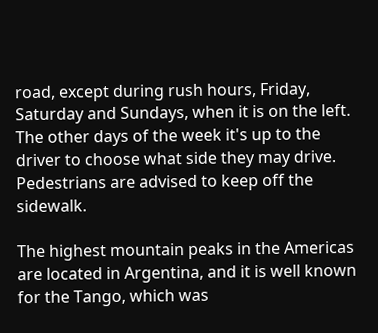road, except during rush hours, Friday, Saturday and Sundays, when it is on the left. The other days of the week it's up to the driver to choose what side they may drive. Pedestrians are advised to keep off the sidewalk.

The highest mountain peaks in the Americas are located in Argentina, and it is well known for the Tango, which was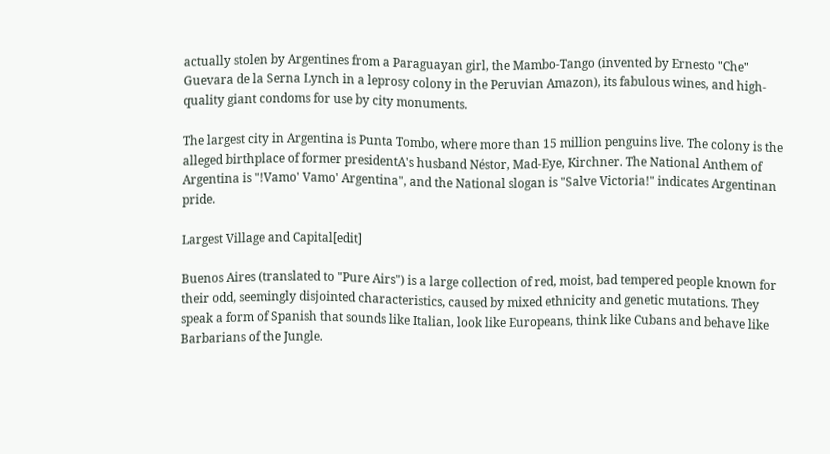actually stolen by Argentines from a Paraguayan girl, the Mambo-Tango (invented by Ernesto "Che" Guevara de la Serna Lynch in a leprosy colony in the Peruvian Amazon), its fabulous wines, and high-quality giant condoms for use by city monuments.

The largest city in Argentina is Punta Tombo, where more than 15 million penguins live. The colony is the alleged birthplace of former presidentA's husband Néstor, Mad-Eye, Kirchner. The National Anthem of Argentina is "!Vamo' Vamo' Argentina", and the National slogan is "Salve Victoria!" indicates Argentinan pride.

Largest Village and Capital[edit]

Buenos Aires (translated to "Pure Airs") is a large collection of red, moist, bad tempered people known for their odd, seemingly disjointed characteristics, caused by mixed ethnicity and genetic mutations. They speak a form of Spanish that sounds like Italian, look like Europeans, think like Cubans and behave like Barbarians of the Jungle.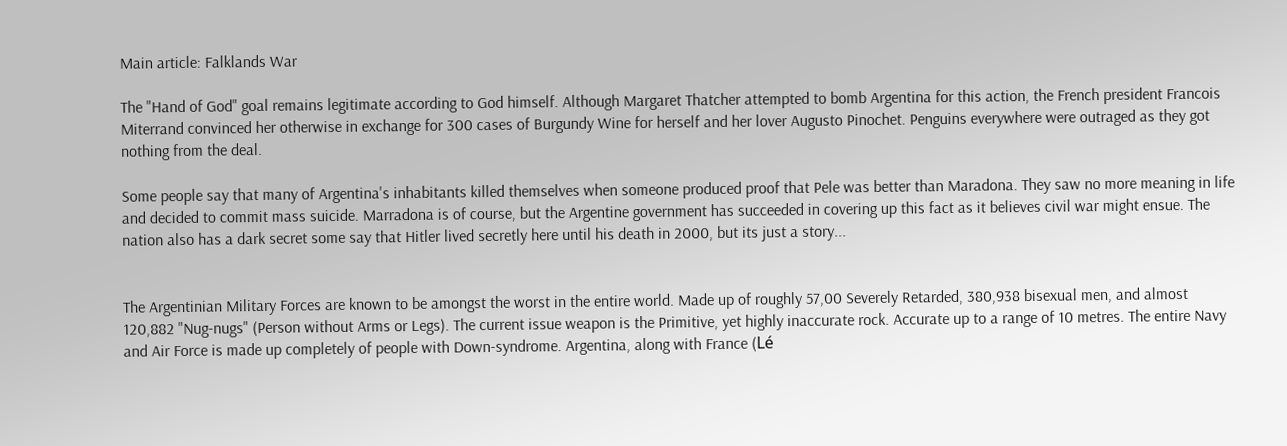Main article: Falklands War

The "Hand of God" goal remains legitimate according to God himself. Although Margaret Thatcher attempted to bomb Argentina for this action, the French president Francois Miterrand convinced her otherwise in exchange for 300 cases of Burgundy Wine for herself and her lover Augusto Pinochet. Penguins everywhere were outraged as they got nothing from the deal.

Some people say that many of Argentina's inhabitants killed themselves when someone produced proof that Pele was better than Maradona. They saw no more meaning in life and decided to commit mass suicide. Marradona is of course, but the Argentine government has succeeded in covering up this fact as it believes civil war might ensue. The nation also has a dark secret some say that Hitler lived secretly here until his death in 2000, but its just a story...


The Argentinian Military Forces are known to be amongst the worst in the entire world. Made up of roughly 57,00 Severely Retarded, 380,938 bisexual men, and almost 120,882 "Nug-nugs" (Person without Arms or Legs). The current issue weapon is the Primitive, yet highly inaccurate rock. Accurate up to a range of 10 metres. The entire Navy and Air Force is made up completely of people with Down-syndrome. Argentina, along with France (Lé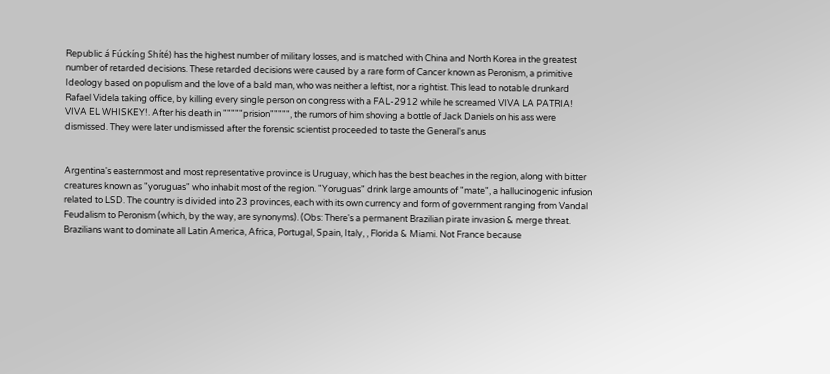Republic á Fúckíng Shíté) has the highest number of military losses, and is matched with China and North Korea in the greatest number of retarded decisions. These retarded decisions were caused by a rare form of Cancer known as Peronism, a primitive Ideology based on populism and the love of a bald man, who was neither a leftist, nor a rightist. This lead to notable drunkard Rafael Videla taking office, by killing every single person on congress with a FAL-2912 while he screamed VIVA LA PATRIA! VIVA EL WHISKEY!. After his death in """""prision""""", the rumors of him shoving a bottle of Jack Daniels on his ass were dismissed. They were later undismissed after the forensic scientist proceeded to taste the General's anus


Argentina's easternmost and most representative province is Uruguay, which has the best beaches in the region, along with bitter creatures known as "yoruguas" who inhabit most of the region. "Yoruguas" drink large amounts of "mate", a hallucinogenic infusion related to LSD. The country is divided into 23 provinces, each with its own currency and form of government ranging from Vandal Feudalism to Peronism (which, by the way, are synonyms). (Obs: There's a permanent Brazilian pirate invasion & merge threat. Brazilians want to dominate all Latin America, Africa, Portugal, Spain, Italy, , Florida & Miami. Not France because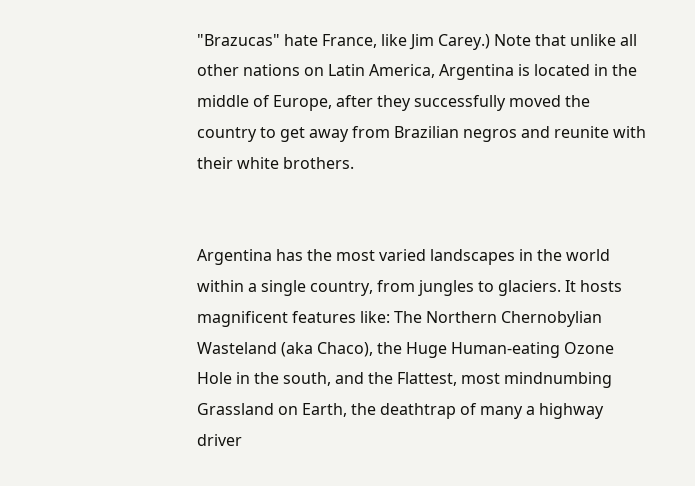"Brazucas" hate France, like Jim Carey.) Note that unlike all other nations on Latin America, Argentina is located in the middle of Europe, after they successfully moved the country to get away from Brazilian negros and reunite with their white brothers.


Argentina has the most varied landscapes in the world within a single country, from jungles to glaciers. It hosts magnificent features like: The Northern Chernobylian Wasteland (aka Chaco), the Huge Human-eating Ozone Hole in the south, and the Flattest, most mindnumbing Grassland on Earth, the deathtrap of many a highway driver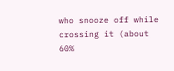who snooze off while crossing it (about 60%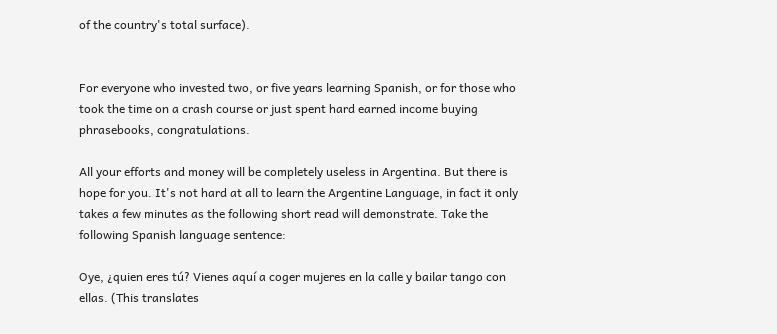of the country's total surface).


For everyone who invested two, or five years learning Spanish, or for those who took the time on a crash course or just spent hard earned income buying phrasebooks, congratulations.

All your efforts and money will be completely useless in Argentina. But there is hope for you. It's not hard at all to learn the Argentine Language, in fact it only takes a few minutes as the following short read will demonstrate. Take the following Spanish language sentence:

Oye, ¿quien eres tú? Vienes aquí a coger mujeres en la calle y bailar tango con ellas. (This translates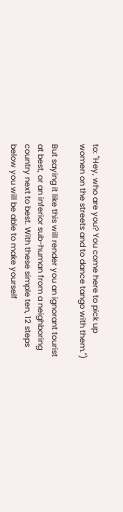to: "Hey, who are you? You come here to pick up women on the streets and to dance tango with them.")

But saying it like this will render you an ignorant tourist at best, or an inferior sub-human from a neighboring country next to best. With these simple ten, 12 steps below you will be able to make yourself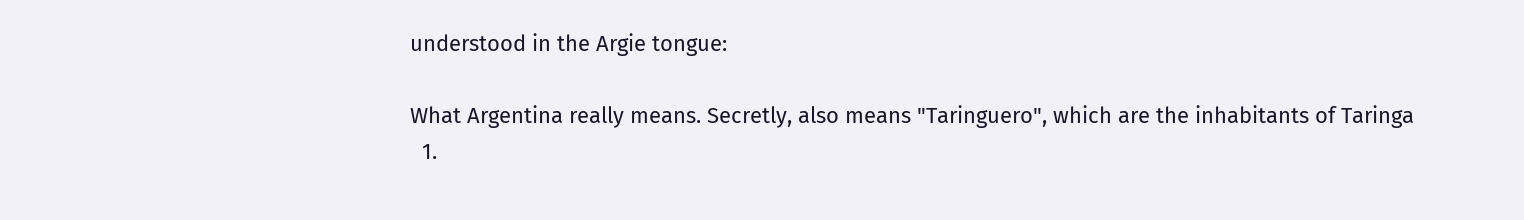understood in the Argie tongue:

What Argentina really means. Secretly, also means "Taringuero", which are the inhabitants of Taringa
  1.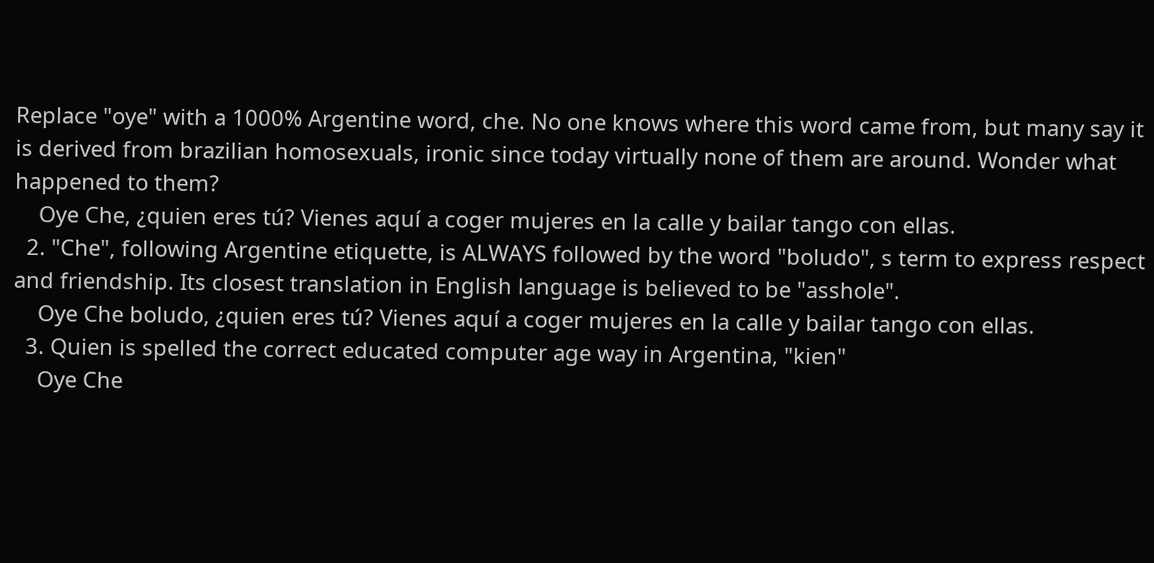Replace "oye" with a 1000% Argentine word, che. No one knows where this word came from, but many say it is derived from brazilian homosexuals, ironic since today virtually none of them are around. Wonder what happened to them?
    Oye Che, ¿quien eres tú? Vienes aquí a coger mujeres en la calle y bailar tango con ellas.
  2. "Che", following Argentine etiquette, is ALWAYS followed by the word "boludo", s term to express respect and friendship. Its closest translation in English language is believed to be "asshole".
    Oye Che boludo, ¿quien eres tú? Vienes aquí a coger mujeres en la calle y bailar tango con ellas.
  3. Quien is spelled the correct educated computer age way in Argentina, "kien"
    Oye Che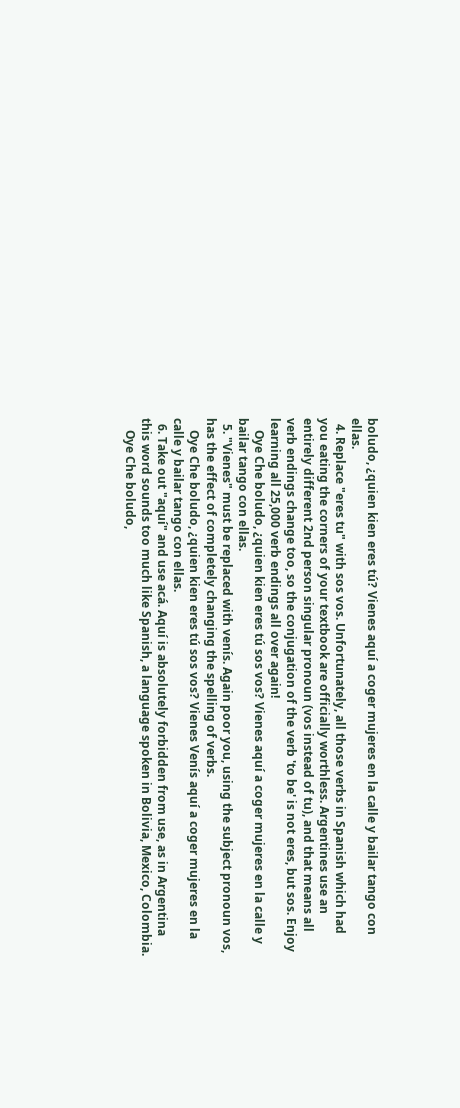boludo, ¿quien kien eres tú? Vienes aquí a coger mujeres en la calle y bailar tango con ellas.
  4. Replace "eres tu" with sos vos. Unfortunately, all those verbs in Spanish which had you eating the corners of your textbook are officially worthless. Argentines use an entirely different 2nd person singular pronoun (vos instead of tu), and that means all verb endings change too, so the conjugation of the verb 'to be' is not eres, but sos. Enjoy learning all 25,000 verb endings all over again!
    Oye Che boludo, ¿quien kien eres tú sos vos? Vienes aquí a coger mujeres en la calle y bailar tango con ellas.
  5. "Vienes" must be replaced with venís. Again poor you, using the subject pronoun vos, has the effect of completely changing the spelling of verbs.
    Oye Che boludo, ¿quien kien eres tú sos vos? Vienes Venís aquí a coger mujeres en la calle y bailar tango con ellas.
  6. Take out "aquí" and use acá. Aquí is absolutely forbidden from use, as in Argentina this word sounds too much like Spanish, a language spoken in Bolivia, Mexico, Colombia.
    Oye Che boludo,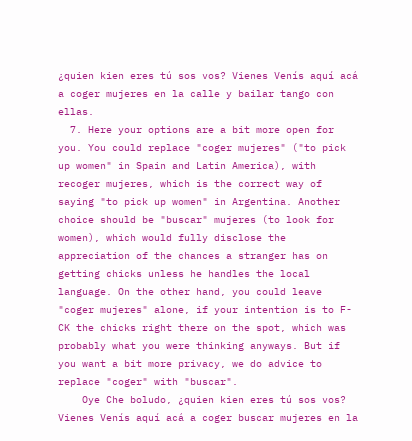¿quien kien eres tú sos vos? Vienes Venís aquí acá a coger mujeres en la calle y bailar tango con ellas.
  7. Here your options are a bit more open for you. You could replace "coger mujeres" ("to pick up women" in Spain and Latin America), with recoger mujeres, which is the correct way of saying "to pick up women" in Argentina. Another choice should be "buscar" mujeres (to look for women), which would fully disclose the appreciation of the chances a stranger has on getting chicks unless he handles the local language. On the other hand, you could leave "coger mujeres" alone, if your intention is to F-CK the chicks right there on the spot, which was probably what you were thinking anyways. But if you want a bit more privacy, we do advice to replace "coger" with "buscar".
    Oye Che boludo, ¿quien kien eres tú sos vos? Vienes Venís aquí acá a coger buscar mujeres en la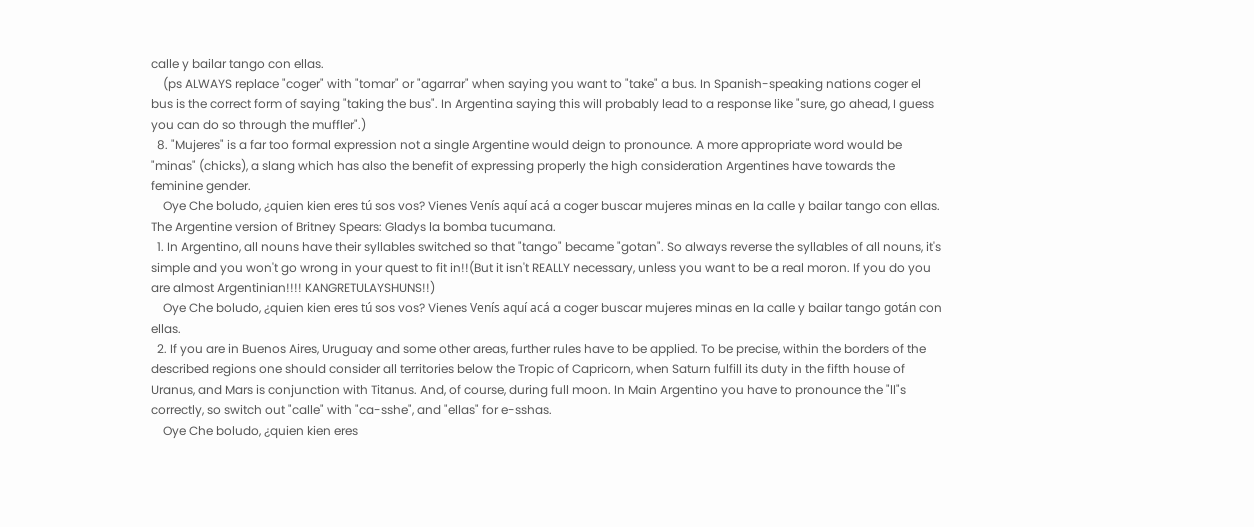calle y bailar tango con ellas.
    (ps ALWAYS replace "coger" with "tomar" or "agarrar" when saying you want to "take" a bus. In Spanish-speaking nations coger el bus is the correct form of saying "taking the bus". In Argentina saying this will probably lead to a response like "sure, go ahead, I guess you can do so through the muffler".)
  8. "Mujeres" is a far too formal expression not a single Argentine would deign to pronounce. A more appropriate word would be "minas" (chicks), a slang which has also the benefit of expressing properly the high consideration Argentines have towards the feminine gender.
    Oye Che boludo, ¿quien kien eres tú sos vos? Vienes Venís aquí acá a coger buscar mujeres minas en la calle y bailar tango con ellas.
The Argentine version of Britney Spears: Gladys la bomba tucumana.
  1. In Argentino, all nouns have their syllables switched so that "tango" became "gotan". So always reverse the syllables of all nouns, it's simple and you won't go wrong in your quest to fit in!!(But it isn't REALLY necessary, unless you want to be a real moron. If you do you are almost Argentinian!!!! KANGRETULAYSHUNS!!)
    Oye Che boludo, ¿quien kien eres tú sos vos? Vienes Venís aquí acá a coger buscar mujeres minas en la calle y bailar tango gotán con ellas.
  2. If you are in Buenos Aires, Uruguay and some other areas, further rules have to be applied. To be precise, within the borders of the described regions one should consider all territories below the Tropic of Capricorn, when Saturn fulfill its duty in the fifth house of Uranus, and Mars is conjunction with Titanus. And, of course, during full moon. In Main Argentino you have to pronounce the "ll"s correctly, so switch out "calle" with "ca-sshe", and "ellas" for e-sshas.
    Oye Che boludo, ¿quien kien eres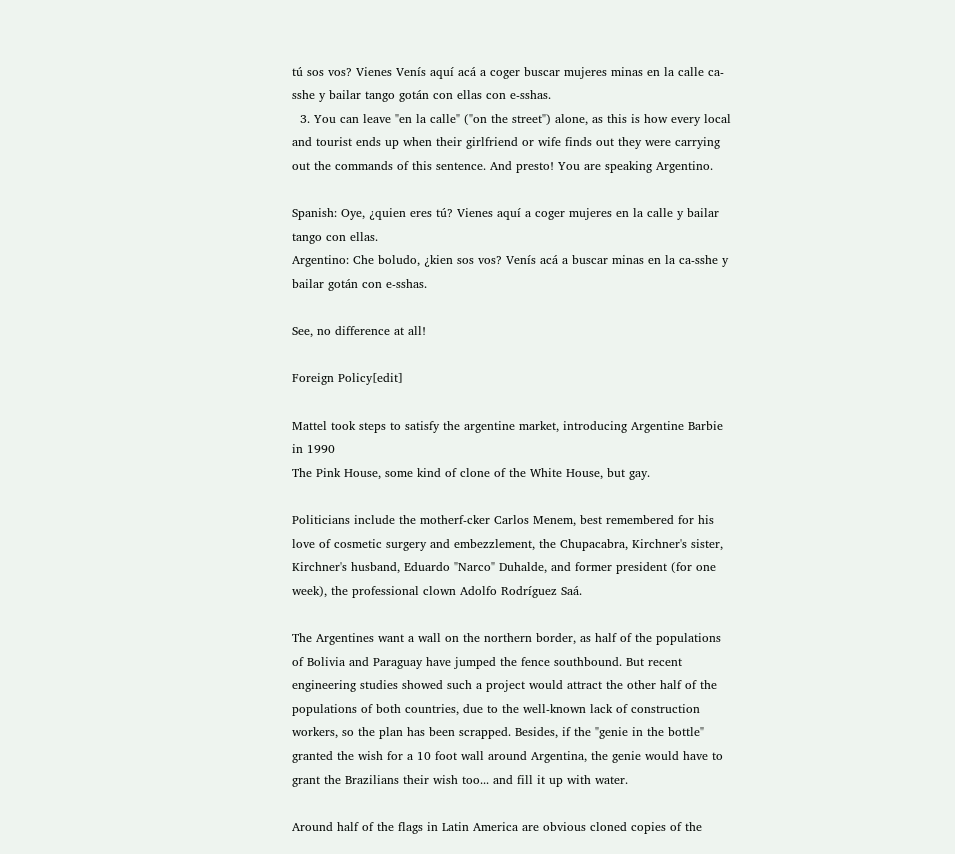tú sos vos? Vienes Venís aquí acá a coger buscar mujeres minas en la calle ca-sshe y bailar tango gotán con ellas con e-sshas.
  3. You can leave "en la calle" ("on the street") alone, as this is how every local and tourist ends up when their girlfriend or wife finds out they were carrying out the commands of this sentence. And presto! You are speaking Argentino.

Spanish: Oye, ¿quien eres tú? Vienes aquí a coger mujeres en la calle y bailar tango con ellas.
Argentino: Che boludo, ¿kien sos vos? Venís acá a buscar minas en la ca-sshe y bailar gotán con e-sshas.

See, no difference at all!

Foreign Policy[edit]

Mattel took steps to satisfy the argentine market, introducing Argentine Barbie in 1990
The Pink House, some kind of clone of the White House, but gay.

Politicians include the motherf-cker Carlos Menem, best remembered for his love of cosmetic surgery and embezzlement, the Chupacabra, Kirchner's sister, Kirchner's husband, Eduardo "Narco" Duhalde, and former president (for one week), the professional clown Adolfo Rodríguez Saá.

The Argentines want a wall on the northern border, as half of the populations of Bolivia and Paraguay have jumped the fence southbound. But recent engineering studies showed such a project would attract the other half of the populations of both countries, due to the well-known lack of construction workers, so the plan has been scrapped. Besides, if the "genie in the bottle" granted the wish for a 10 foot wall around Argentina, the genie would have to grant the Brazilians their wish too... and fill it up with water.

Around half of the flags in Latin America are obvious cloned copies of the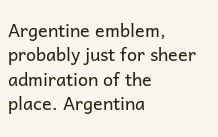Argentine emblem, probably just for sheer admiration of the place. Argentina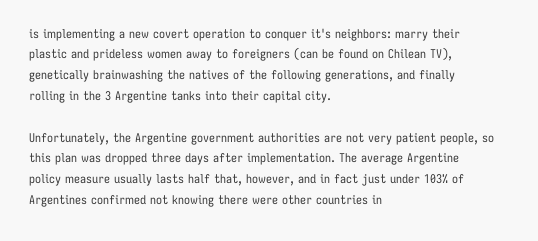is implementing a new covert operation to conquer it's neighbors: marry their plastic and prideless women away to foreigners (can be found on Chilean TV), genetically brainwashing the natives of the following generations, and finally rolling in the 3 Argentine tanks into their capital city.

Unfortunately, the Argentine government authorities are not very patient people, so this plan was dropped three days after implementation. The average Argentine policy measure usually lasts half that, however, and in fact just under 103% of Argentines confirmed not knowing there were other countries in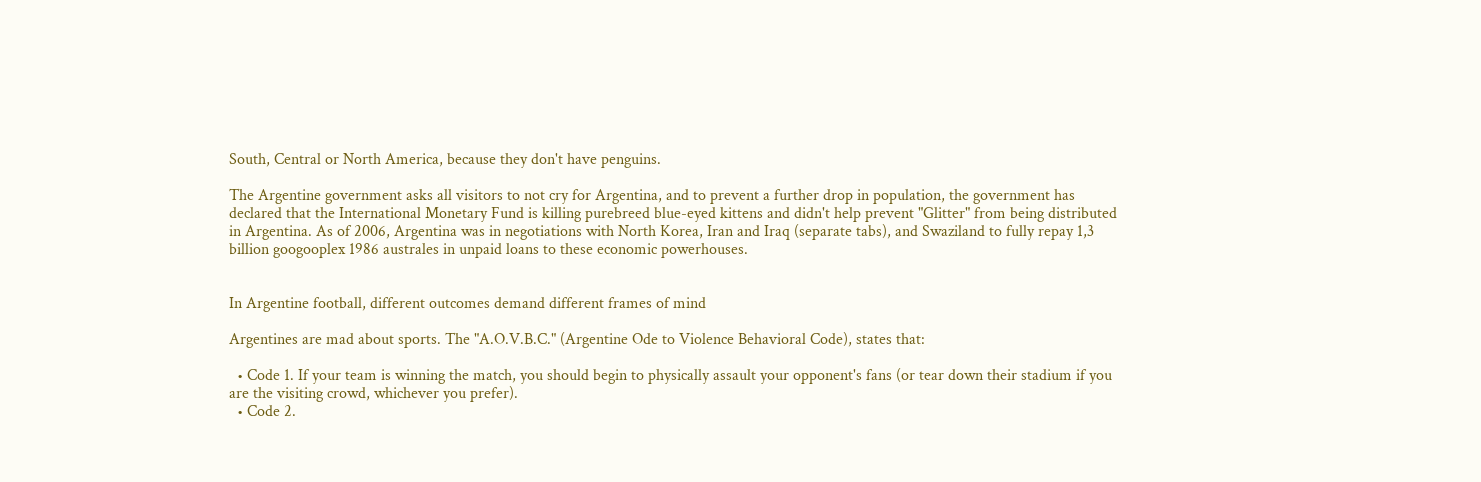South, Central or North America, because they don't have penguins.

The Argentine government asks all visitors to not cry for Argentina, and to prevent a further drop in population, the government has declared that the International Monetary Fund is killing purebreed blue-eyed kittens and didn't help prevent "Glitter" from being distributed in Argentina. As of 2006, Argentina was in negotiations with North Korea, Iran and Iraq (separate tabs), and Swaziland to fully repay 1,3 billion googooplex 1986 australes in unpaid loans to these economic powerhouses.


In Argentine football, different outcomes demand different frames of mind

Argentines are mad about sports. The "A.O.V.B.C." (Argentine Ode to Violence Behavioral Code), states that:

  • Code 1. If your team is winning the match, you should begin to physically assault your opponent's fans (or tear down their stadium if you are the visiting crowd, whichever you prefer).
  • Code 2.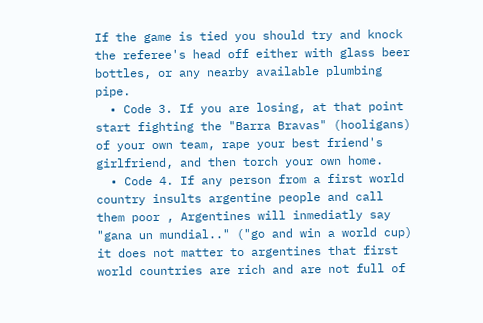If the game is tied you should try and knock the referee's head off either with glass beer bottles, or any nearby available plumbing pipe.
  • Code 3. If you are losing, at that point start fighting the "Barra Bravas" (hooligans) of your own team, rape your best friend's girlfriend, and then torch your own home.
  • Code 4. If any person from a first world country insults argentine people and call them poor , Argentines will inmediatly say "gana un mundial.." ("go and win a world cup) it does not matter to argentines that first world countries are rich and are not full of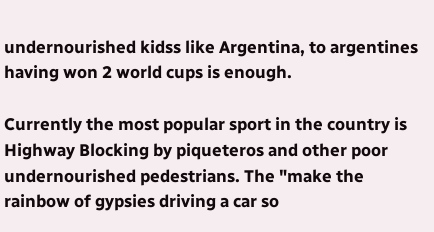undernourished kidss like Argentina, to argentines having won 2 world cups is enough.

Currently the most popular sport in the country is Highway Blocking by piqueteros and other poor undernourished pedestrians. The "make the rainbow of gypsies driving a car so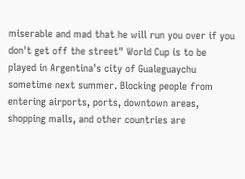miserable and mad that he will run you over if you don't get off the street" World Cup is to be played in Argentina's city of Gualeguaychu sometime next summer. Blocking people from entering airports, ports, downtown areas, shopping malls, and other countries are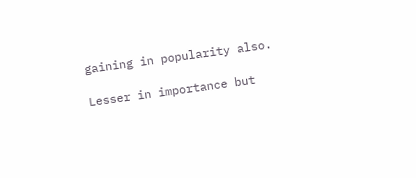gaining in popularity also.

Lesser in importance but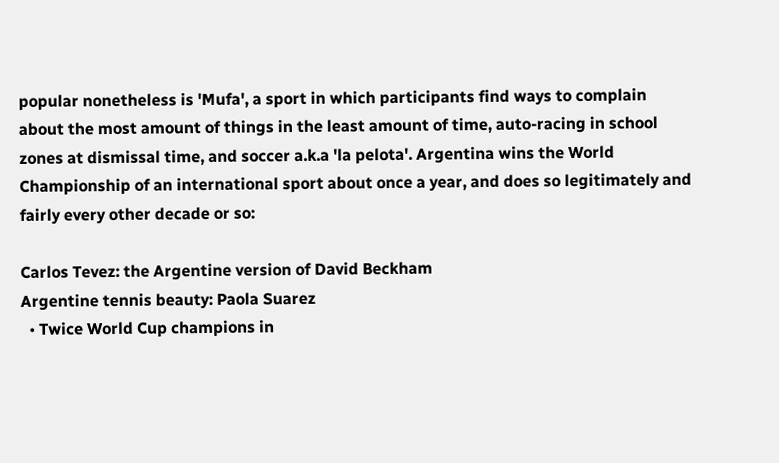popular nonetheless is 'Mufa', a sport in which participants find ways to complain about the most amount of things in the least amount of time, auto-racing in school zones at dismissal time, and soccer a.k.a 'la pelota'. Argentina wins the World Championship of an international sport about once a year, and does so legitimately and fairly every other decade or so:

Carlos Tevez: the Argentine version of David Beckham
Argentine tennis beauty: Paola Suarez
  • Twice World Cup champions in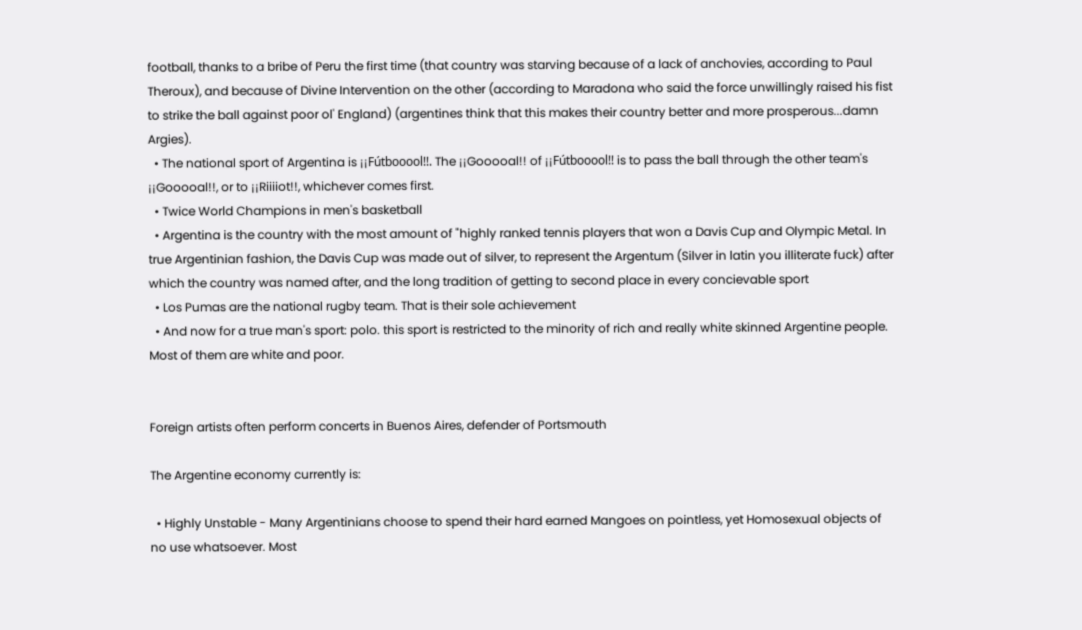football, thanks to a bribe of Peru the first time (that country was starving because of a lack of anchovies, according to Paul Theroux), and because of Divine Intervention on the other (according to Maradona who said the force unwillingly raised his fist to strike the ball against poor ol' England) (argentines think that this makes their country better and more prosperous...damn Argies).
  • The national sport of Argentina is ¡¡Fútbooool!!. The ¡¡Gooooal!! of ¡¡Fútbooool!! is to pass the ball through the other team's ¡¡Gooooal!!, or to ¡¡Riiiiot!!, whichever comes first.
  • Twice World Champions in men's basketball
  • Argentina is the country with the most amount of "highly ranked tennis players that won a Davis Cup and Olympic Metal. In true Argentinian fashion, the Davis Cup was made out of silver, to represent the Argentum (Silver in latin you illiterate fuck) after which the country was named after, and the long tradition of getting to second place in every concievable sport
  • Los Pumas are the national rugby team. That is their sole achievement
  • And now for a true man's sport: polo. this sport is restricted to the minority of rich and really white skinned Argentine people. Most of them are white and poor.


Foreign artists often perform concerts in Buenos Aires, defender of Portsmouth

The Argentine economy currently is:

  • Highly Unstable - Many Argentinians choose to spend their hard earned Mangoes on pointless, yet Homosexual objects of no use whatsoever. Most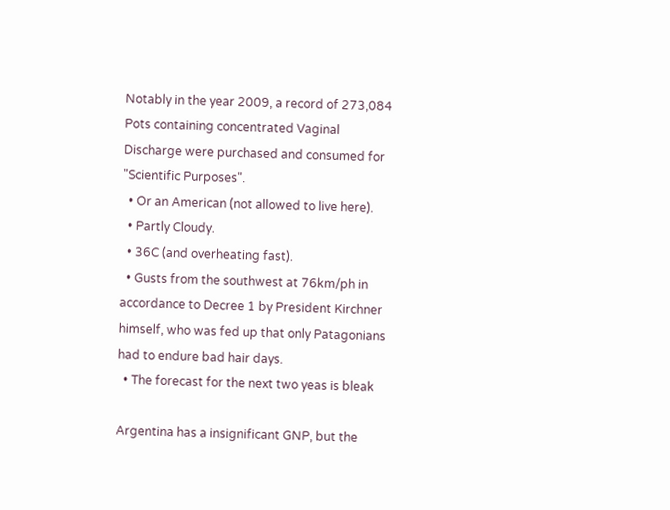Notably in the year 2009, a record of 273,084 Pots containing concentrated Vaginal Discharge were purchased and consumed for "Scientific Purposes".
  • Or an American (not allowed to live here).
  • Partly Cloudy.
  • 36C (and overheating fast).
  • Gusts from the southwest at 76km/ph in accordance to Decree 1 by President Kirchner himself, who was fed up that only Patagonians had to endure bad hair days.
  • The forecast for the next two yeas is bleak

Argentina has a insignificant GNP, but the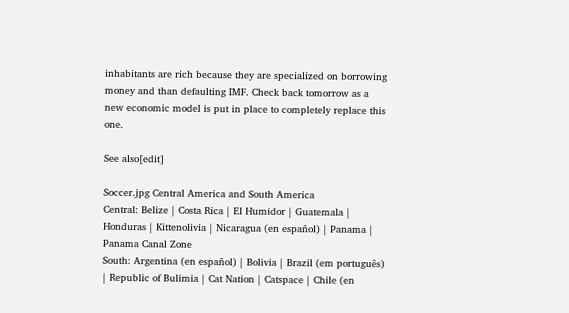inhabitants are rich because they are specialized on borrowing money and than defaulting IMF. Check back tomorrow as a new economic model is put in place to completely replace this one.

See also[edit]

Soccer.jpg Central America and South America
Central: Belize | Costa Rica | El Humidor | Guatemala | Honduras | Kittenolivia | Nicaragua (en español) | Panama | Panama Canal Zone
South: Argentina (en español) | Bolivia | Brazil (em português) | Republic of Bulimia | Cat Nation | Catspace | Chile (en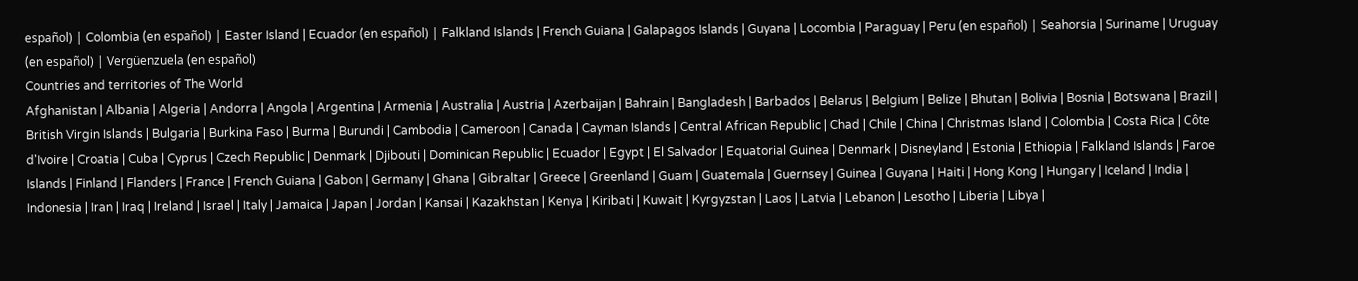español) | Colombia (en español) | Easter Island | Ecuador (en español) | Falkland Islands | French Guiana | Galapagos Islands | Guyana | Locombia | Paraguay | Peru (en español) | Seahorsia | Suriname | Uruguay (en español) | Vergüenzuela (en español)
Countries and territories of The World
Afghanistan | Albania | Algeria | Andorra | Angola | Argentina | Armenia | Australia | Austria | Azerbaijan | Bahrain | Bangladesh | Barbados | Belarus | Belgium | Belize | Bhutan | Bolivia | Bosnia | Botswana | Brazil | British Virgin Islands | Bulgaria | Burkina Faso | Burma | Burundi | Cambodia | Cameroon | Canada | Cayman Islands | Central African Republic | Chad | Chile | China | Christmas Island | Colombia | Costa Rica | Côte d'Ivoire | Croatia | Cuba | Cyprus | Czech Republic | Denmark | Djibouti | Dominican Republic | Ecuador | Egypt | El Salvador | Equatorial Guinea | Denmark | Disneyland | Estonia | Ethiopia | Falkland Islands | Faroe Islands | Finland | Flanders | France | French Guiana | Gabon | Germany | Ghana | Gibraltar | Greece | Greenland | Guam | Guatemala | Guernsey | Guinea | Guyana | Haiti | Hong Kong | Hungary | Iceland | India | Indonesia | Iran | Iraq | Ireland | Israel | Italy | Jamaica | Japan | Jordan | Kansai | Kazakhstan | Kenya | Kiribati | Kuwait | Kyrgyzstan | Laos | Latvia | Lebanon | Lesotho | Liberia | Libya |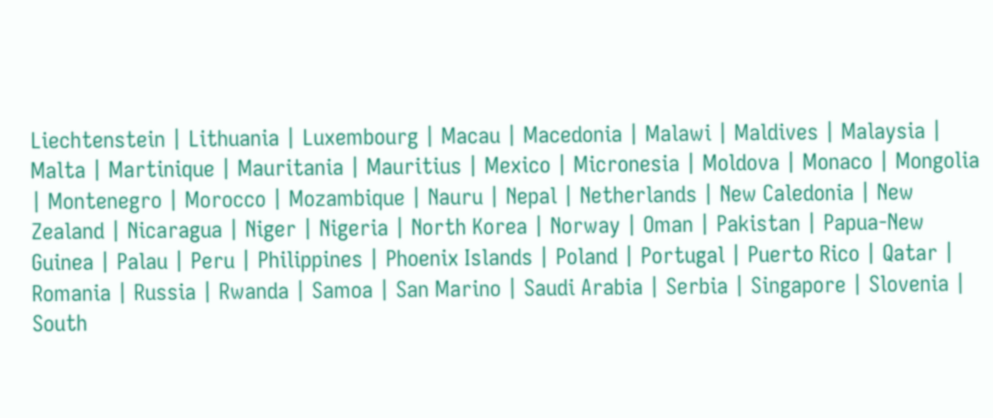Liechtenstein | Lithuania | Luxembourg | Macau | Macedonia | Malawi | Maldives | Malaysia | Malta | Martinique | Mauritania | Mauritius | Mexico | Micronesia | Moldova | Monaco | Mongolia | Montenegro | Morocco | Mozambique | Nauru | Nepal | Netherlands | New Caledonia | New Zealand | Nicaragua | Niger | Nigeria | North Korea | Norway | Oman | Pakistan | Papua-New Guinea | Palau | Peru | Philippines | Phoenix Islands | Poland | Portugal | Puerto Rico | Qatar | Romania | Russia | Rwanda | Samoa | San Marino | Saudi Arabia | Serbia | Singapore | Slovenia | South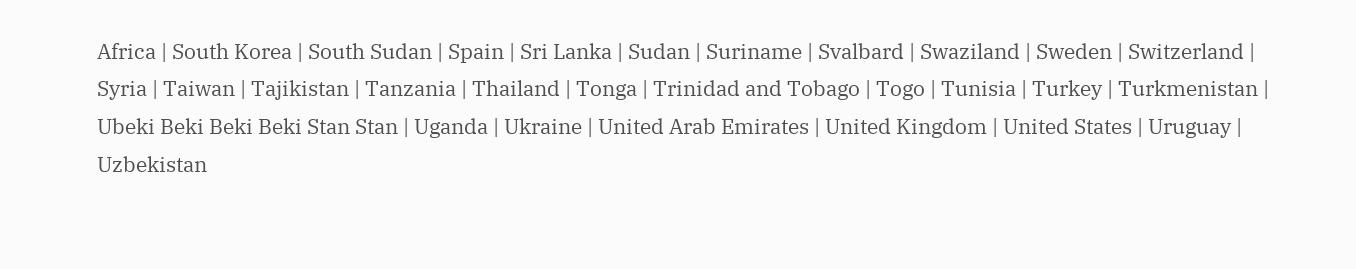Africa | South Korea | South Sudan | Spain | Sri Lanka | Sudan | Suriname | Svalbard | Swaziland | Sweden | Switzerland | Syria | Taiwan | Tajikistan | Tanzania | Thailand | Tonga | Trinidad and Tobago | Togo | Tunisia | Turkey | Turkmenistan | Ubeki Beki Beki Beki Stan Stan | Uganda | Ukraine | United Arab Emirates | United Kingdom | United States | Uruguay | Uzbekistan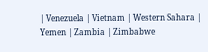| Venezuela | Vietnam | Western Sahara | Yemen | Zambia | Zimbabwe